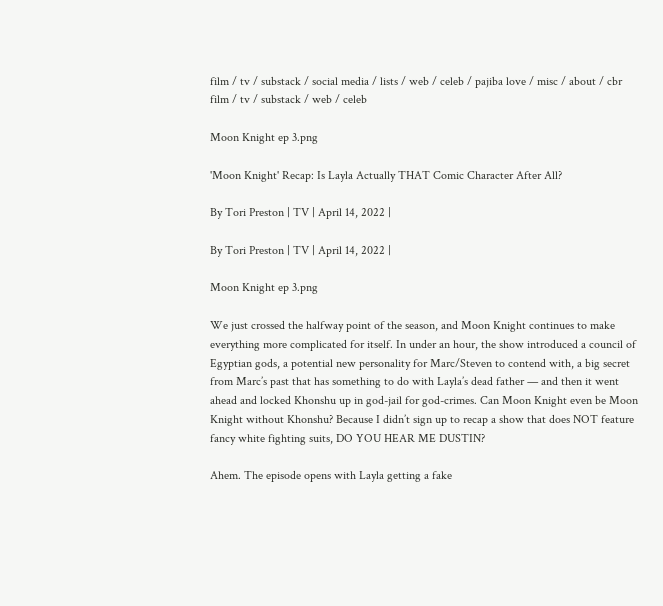film / tv / substack / social media / lists / web / celeb / pajiba love / misc / about / cbr
film / tv / substack / web / celeb

Moon Knight ep 3.png

'Moon Knight' Recap: Is Layla Actually THAT Comic Character After All?

By Tori Preston | TV | April 14, 2022 |

By Tori Preston | TV | April 14, 2022 |

Moon Knight ep 3.png

We just crossed the halfway point of the season, and Moon Knight continues to make everything more complicated for itself. In under an hour, the show introduced a council of Egyptian gods, a potential new personality for Marc/Steven to contend with, a big secret from Marc’s past that has something to do with Layla’s dead father — and then it went ahead and locked Khonshu up in god-jail for god-crimes. Can Moon Knight even be Moon Knight without Khonshu? Because I didn’t sign up to recap a show that does NOT feature fancy white fighting suits, DO YOU HEAR ME DUSTIN?

Ahem. The episode opens with Layla getting a fake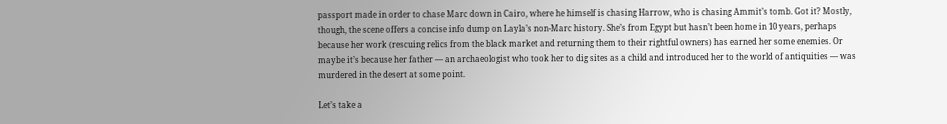passport made in order to chase Marc down in Cairo, where he himself is chasing Harrow, who is chasing Ammit’s tomb. Got it? Mostly, though, the scene offers a concise info dump on Layla’s non-Marc history. She’s from Egypt but hasn’t been home in 10 years, perhaps because her work (rescuing relics from the black market and returning them to their rightful owners) has earned her some enemies. Or maybe it’s because her father — an archaeologist who took her to dig sites as a child and introduced her to the world of antiquities — was murdered in the desert at some point.

Let’s take a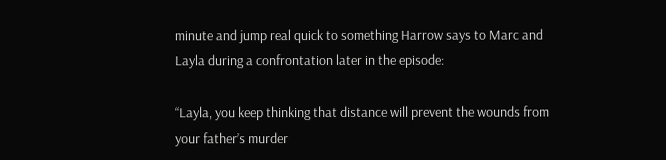minute and jump real quick to something Harrow says to Marc and Layla during a confrontation later in the episode:

“Layla, you keep thinking that distance will prevent the wounds from your father’s murder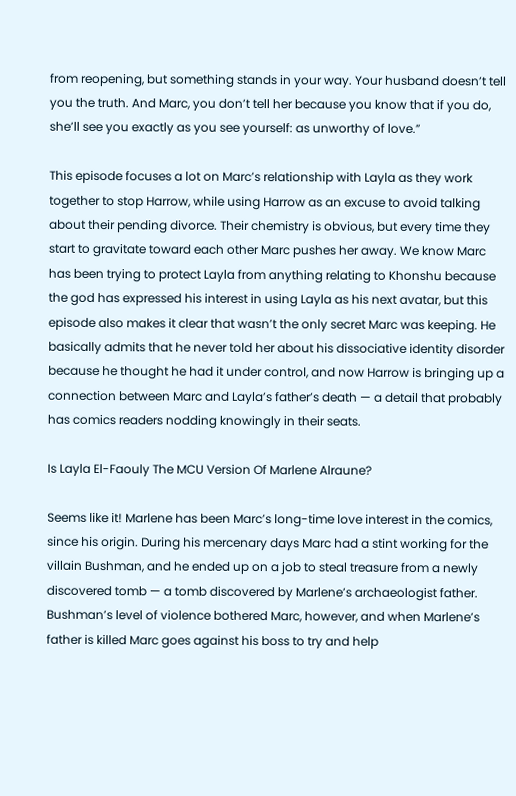from reopening, but something stands in your way. Your husband doesn’t tell you the truth. And Marc, you don’t tell her because you know that if you do, she’ll see you exactly as you see yourself: as unworthy of love.”

This episode focuses a lot on Marc’s relationship with Layla as they work together to stop Harrow, while using Harrow as an excuse to avoid talking about their pending divorce. Their chemistry is obvious, but every time they start to gravitate toward each other Marc pushes her away. We know Marc has been trying to protect Layla from anything relating to Khonshu because the god has expressed his interest in using Layla as his next avatar, but this episode also makes it clear that wasn’t the only secret Marc was keeping. He basically admits that he never told her about his dissociative identity disorder because he thought he had it under control, and now Harrow is bringing up a connection between Marc and Layla’s father’s death — a detail that probably has comics readers nodding knowingly in their seats.

Is Layla El-Faouly The MCU Version Of Marlene Alraune?

Seems like it! Marlene has been Marc’s long-time love interest in the comics, since his origin. During his mercenary days Marc had a stint working for the villain Bushman, and he ended up on a job to steal treasure from a newly discovered tomb — a tomb discovered by Marlene’s archaeologist father. Bushman’s level of violence bothered Marc, however, and when Marlene’s father is killed Marc goes against his boss to try and help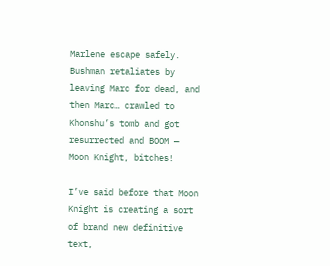Marlene escape safely. Bushman retaliates by leaving Marc for dead, and then Marc… crawled to Khonshu’s tomb and got resurrected and BOOM — Moon Knight, bitches!

I’ve said before that Moon Knight is creating a sort of brand new definitive text,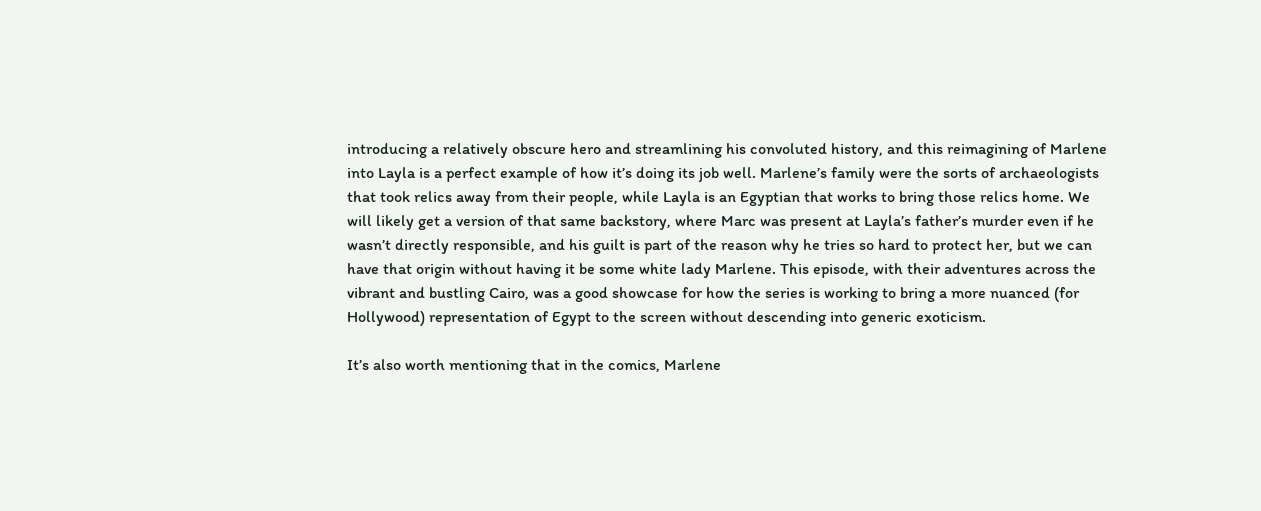introducing a relatively obscure hero and streamlining his convoluted history, and this reimagining of Marlene into Layla is a perfect example of how it’s doing its job well. Marlene’s family were the sorts of archaeologists that took relics away from their people, while Layla is an Egyptian that works to bring those relics home. We will likely get a version of that same backstory, where Marc was present at Layla’s father’s murder even if he wasn’t directly responsible, and his guilt is part of the reason why he tries so hard to protect her, but we can have that origin without having it be some white lady Marlene. This episode, with their adventures across the vibrant and bustling Cairo, was a good showcase for how the series is working to bring a more nuanced (for Hollywood) representation of Egypt to the screen without descending into generic exoticism.

It’s also worth mentioning that in the comics, Marlene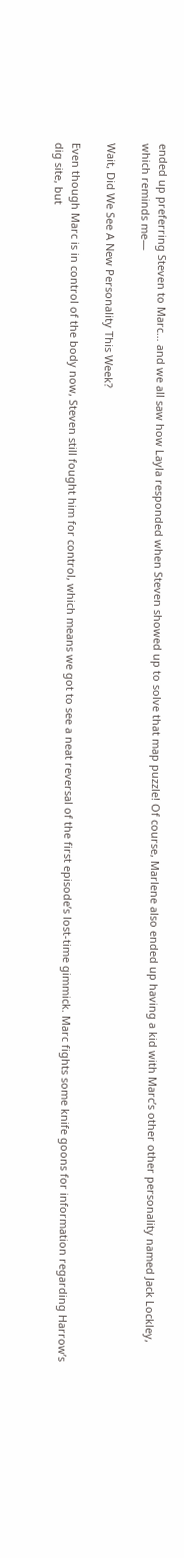ended up preferring Steven to Marc… and we all saw how Layla responded when Steven showed up to solve that map puzzle! Of course, Marlene also ended up having a kid with Marc’s other other personality named Jack Lockley, which reminds me—

Wait, Did We See A New Personality This Week?

Even though Marc is in control of the body now, Steven still fought him for control, which means we got to see a neat reversal of the first episode’s lost-time gimmick. Marc fights some knife goons for information regarding Harrow’s dig site, but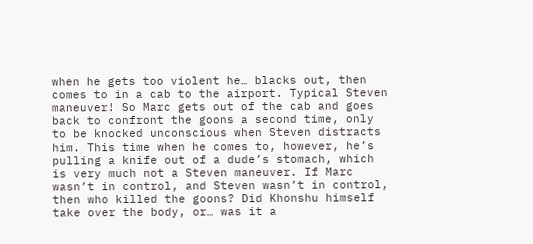when he gets too violent he… blacks out, then comes to in a cab to the airport. Typical Steven maneuver! So Marc gets out of the cab and goes back to confront the goons a second time, only to be knocked unconscious when Steven distracts him. This time when he comes to, however, he’s pulling a knife out of a dude’s stomach, which is very much not a Steven maneuver. If Marc wasn’t in control, and Steven wasn’t in control, then who killed the goons? Did Khonshu himself take over the body, or… was it a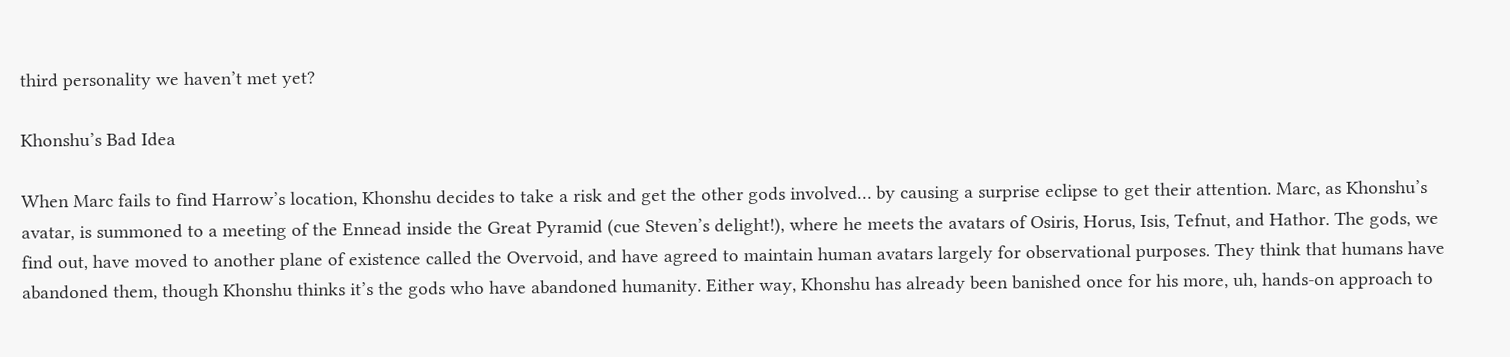third personality we haven’t met yet?

Khonshu’s Bad Idea

When Marc fails to find Harrow’s location, Khonshu decides to take a risk and get the other gods involved… by causing a surprise eclipse to get their attention. Marc, as Khonshu’s avatar, is summoned to a meeting of the Ennead inside the Great Pyramid (cue Steven’s delight!), where he meets the avatars of Osiris, Horus, Isis, Tefnut, and Hathor. The gods, we find out, have moved to another plane of existence called the Overvoid, and have agreed to maintain human avatars largely for observational purposes. They think that humans have abandoned them, though Khonshu thinks it’s the gods who have abandoned humanity. Either way, Khonshu has already been banished once for his more, uh, hands-on approach to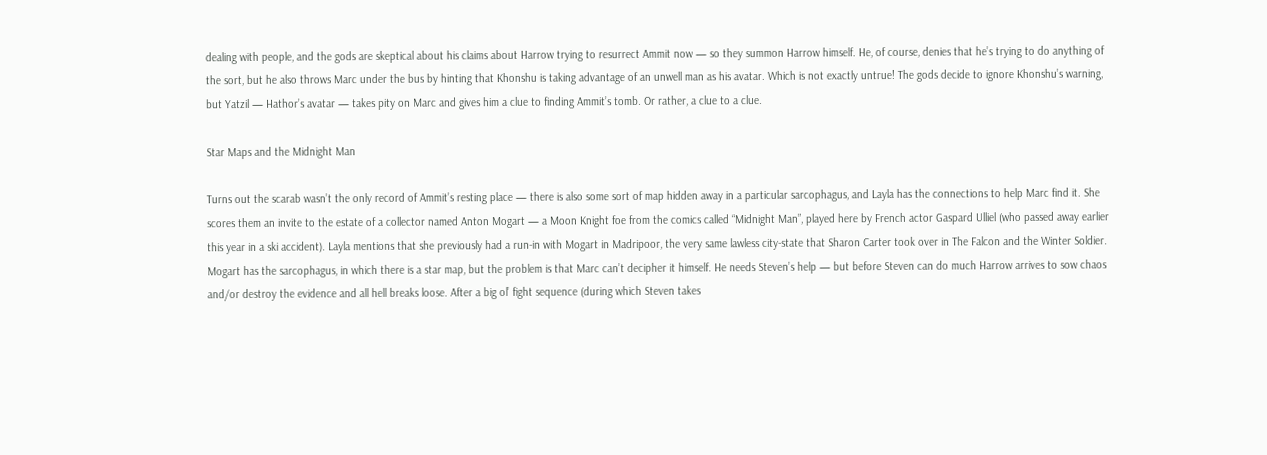dealing with people, and the gods are skeptical about his claims about Harrow trying to resurrect Ammit now — so they summon Harrow himself. He, of course, denies that he’s trying to do anything of the sort, but he also throws Marc under the bus by hinting that Khonshu is taking advantage of an unwell man as his avatar. Which is not exactly untrue! The gods decide to ignore Khonshu’s warning, but Yatzil — Hathor’s avatar — takes pity on Marc and gives him a clue to finding Ammit’s tomb. Or rather, a clue to a clue.

Star Maps and the Midnight Man

Turns out the scarab wasn’t the only record of Ammit’s resting place — there is also some sort of map hidden away in a particular sarcophagus, and Layla has the connections to help Marc find it. She scores them an invite to the estate of a collector named Anton Mogart — a Moon Knight foe from the comics called “Midnight Man”, played here by French actor Gaspard Ulliel (who passed away earlier this year in a ski accident). Layla mentions that she previously had a run-in with Mogart in Madripoor, the very same lawless city-state that Sharon Carter took over in The Falcon and the Winter Soldier. Mogart has the sarcophagus, in which there is a star map, but the problem is that Marc can’t decipher it himself. He needs Steven’s help — but before Steven can do much Harrow arrives to sow chaos and/or destroy the evidence and all hell breaks loose. After a big ol’ fight sequence (during which Steven takes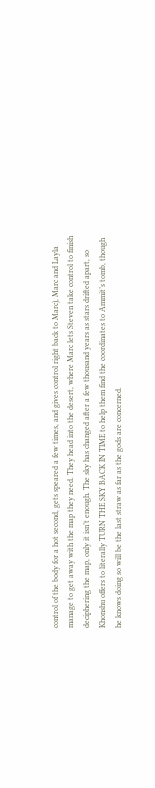control of the body for a hot second, gets speared a few times, and gives control right back to Marc), Marc and Layla manage to get away with the map they need. They head into the desert, where Marc lets Steven take control to finish deciphering the map, only it isn’t enough. The sky has changed after a few thousand years as stars drifted apart, so Khonshu offers to literally TURN THE SKY BACK IN TIME to help them find the coordinates to Ammit’s tomb, though he knows doing so will be the last straw as far as the gods are concerned.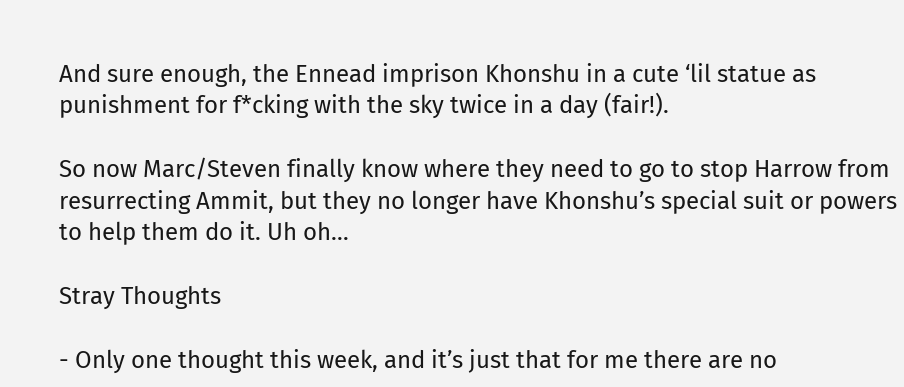And sure enough, the Ennead imprison Khonshu in a cute ‘lil statue as punishment for f*cking with the sky twice in a day (fair!).

So now Marc/Steven finally know where they need to go to stop Harrow from resurrecting Ammit, but they no longer have Khonshu’s special suit or powers to help them do it. Uh oh…

Stray Thoughts

- Only one thought this week, and it’s just that for me there are no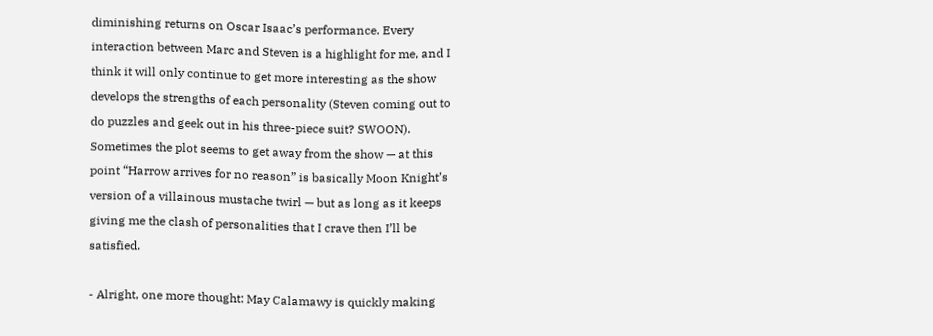diminishing returns on Oscar Isaac’s performance. Every interaction between Marc and Steven is a highlight for me, and I think it will only continue to get more interesting as the show develops the strengths of each personality (Steven coming out to do puzzles and geek out in his three-piece suit? SWOON). Sometimes the plot seems to get away from the show — at this point “Harrow arrives for no reason” is basically Moon Knight’s version of a villainous mustache twirl — but as long as it keeps giving me the clash of personalities that I crave then I’ll be satisfied.

- Alright, one more thought: May Calamawy is quickly making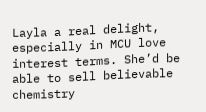Layla a real delight, especially in MCU love interest terms. She’d be able to sell believable chemistry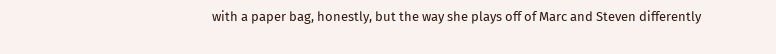with a paper bag, honestly, but the way she plays off of Marc and Steven differently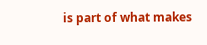is part of what makes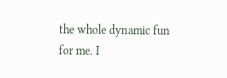the whole dynamic fun for me. I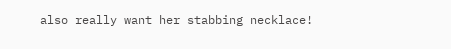also really want her stabbing necklace!